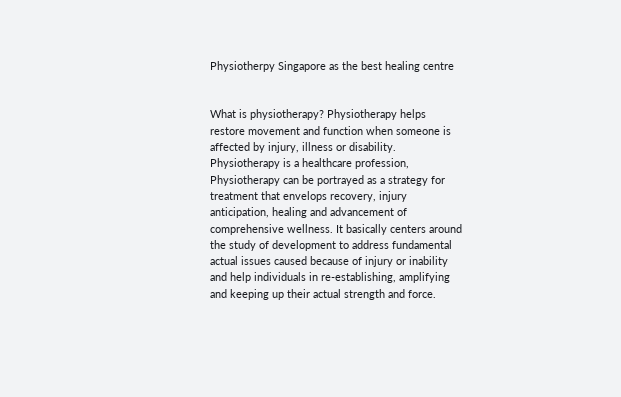Physiotherpy Singapore as the best healing centre


What is physiotherapy? Physiotherapy helps restore movement and function when someone is affected by injury, illness or disability. Physiotherapy is a healthcare profession, Physiotherapy can be portrayed as a strategy for treatment that envelops recovery, injury anticipation, healing and advancement of comprehensive wellness. It basically centers around the study of development to address fundamental actual issues caused because of injury or inability and help individuals in re-establishing, amplifying and keeping up their actual strength and force.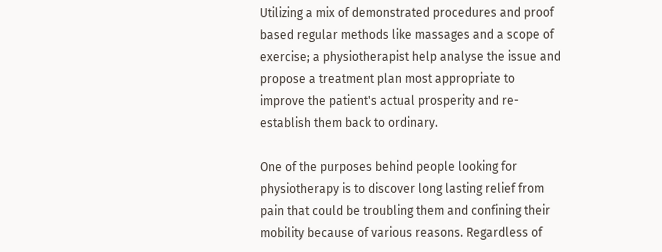Utilizing a mix of demonstrated procedures and proof based regular methods like massages and a scope of exercise; a physiotherapist help analyse the issue and propose a treatment plan most appropriate to improve the patient's actual prosperity and re-establish them back to ordinary.

One of the purposes behind people looking for physiotherapy is to discover long lasting relief from pain that could be troubling them and confining their mobility because of various reasons. Regardless of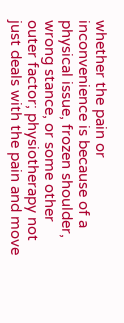whether the pain or inconvenience is because of a physical issue, frozen shoulder, wrong stance, or some other outer factor; physiotherapy not just deals with the pain and move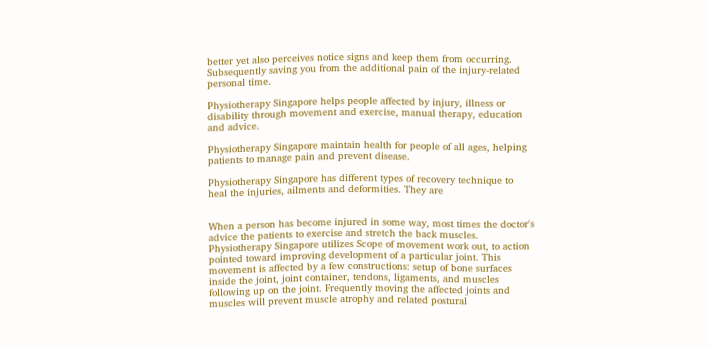better yet also perceives notice signs and keep them from occurring. Subsequently saving you from the additional pain of the injury-related personal time.

Physiotherapy Singapore helps people affected by injury, illness or disability through movement and exercise, manual therapy, education and advice.

Physiotherapy Singapore maintain health for people of all ages, helping patients to manage pain and prevent disease.

Physiotherapy Singapore has different types of recovery technique to heal the injuries, ailments and deformities. They are


When a person has become injured in some way, most times the doctor's advice the patients to exercise and stretch the back muscles. Physiotherapy Singapore utilizes Scope of movement work out, to action pointed toward improving development of a particular joint. This movement is affected by a few constructions: setup of bone surfaces inside the joint, joint container, tendons, ligaments, and muscles following up on the joint. Frequently moving the affected joints and muscles will prevent muscle atrophy and related postural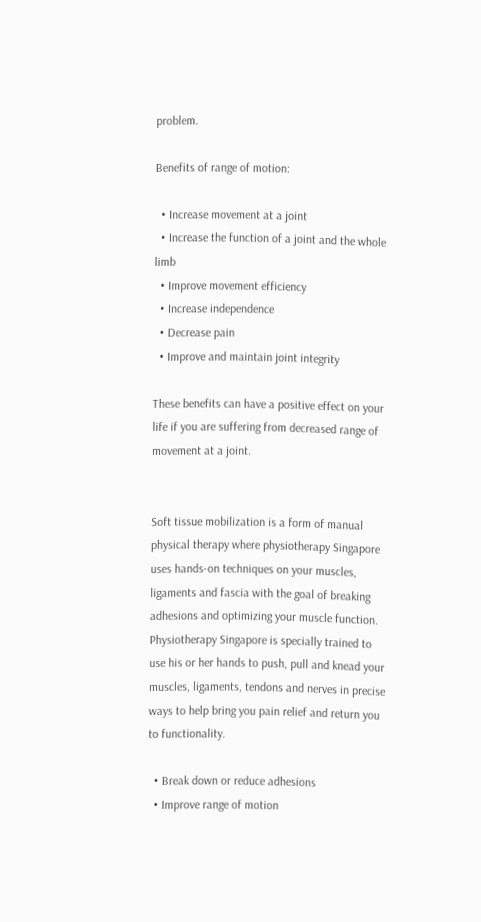problem.

Benefits of range of motion:

  • Increase movement at a joint
  • Increase the function of a joint and the whole limb
  • Improve movement efficiency
  • Increase independence
  • Decrease pain
  • Improve and maintain joint integrity

These benefits can have a positive effect on your life if you are suffering from decreased range of movement at a joint.


Soft tissue mobilization is a form of manual physical therapy where physiotherapy Singapore uses hands-on techniques on your muscles, ligaments and fascia with the goal of breaking adhesions and optimizing your muscle function. Physiotherapy Singapore is specially trained to use his or her hands to push, pull and knead your muscles, ligaments, tendons and nerves in precise ways to help bring you pain relief and return you to functionality.

  • Break down or reduce adhesions
  • Improve range of motion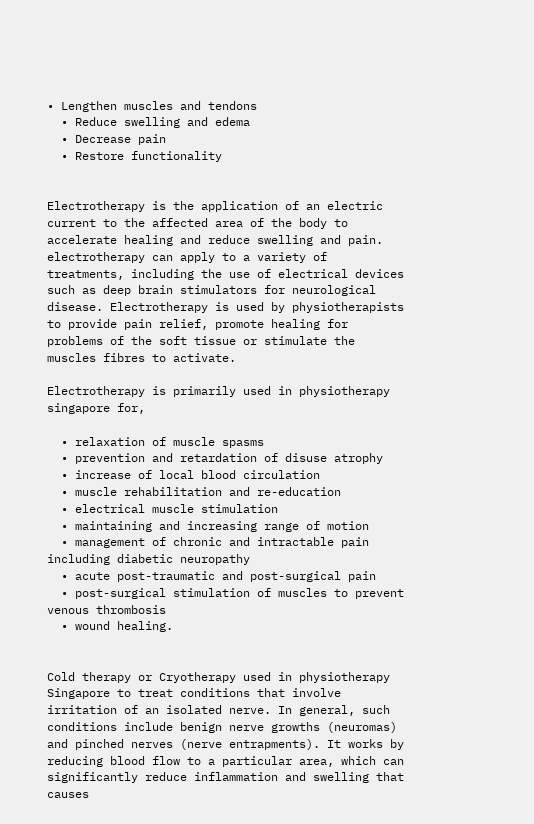• Lengthen muscles and tendons
  • Reduce swelling and edema
  • Decrease pain
  • Restore functionality


Electrotherapy is the application of an electric current to the affected area of the body to accelerate healing and reduce swelling and pain. electrotherapy can apply to a variety of treatments, including the use of electrical devices such as deep brain stimulators for neurological disease. Electrotherapy is used by physiotherapists to provide pain relief, promote healing for problems of the soft tissue or stimulate the muscles fibres to activate.

Electrotherapy is primarily used in physiotherapy singapore for,

  • relaxation of muscle spasms
  • prevention and retardation of disuse atrophy
  • increase of local blood circulation
  • muscle rehabilitation and re-education
  • electrical muscle stimulation
  • maintaining and increasing range of motion
  • management of chronic and intractable pain including diabetic neuropathy
  • acute post-traumatic and post-surgical pain
  • post-surgical stimulation of muscles to prevent venous thrombosis
  • wound healing.


Cold therapy or Cryotherapy used in physiotherapy Singapore to treat conditions that involve irritation of an isolated nerve. In general, such conditions include benign nerve growths (neuromas) and pinched nerves (nerve entrapments). It works by reducing blood flow to a particular area, which can significantly reduce inflammation and swelling that causes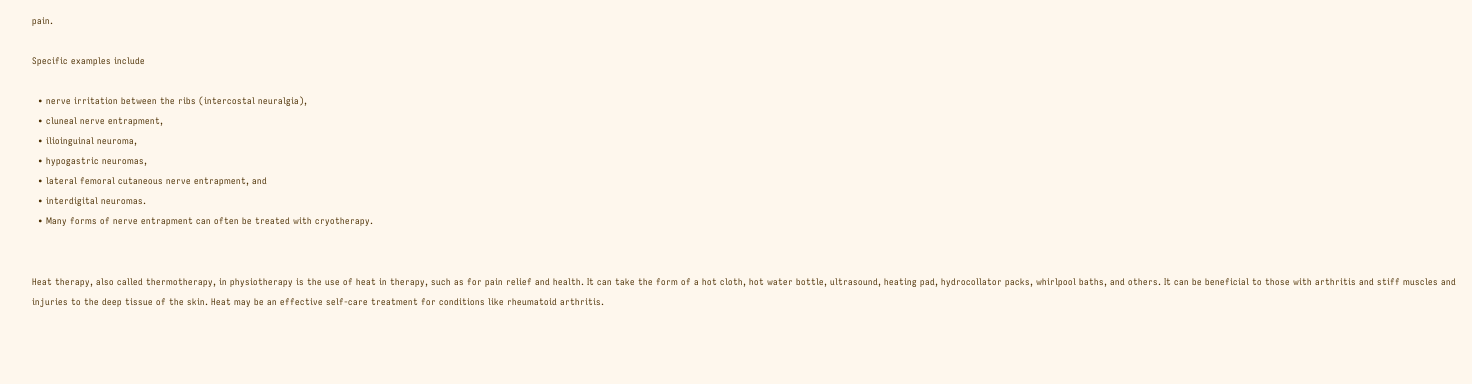pain.

Specific examples include

  • nerve irritation between the ribs (intercostal neuralgia),
  • cluneal nerve entrapment,
  • ilioinguinal neuroma,
  • hypogastric neuromas,
  • lateral femoral cutaneous nerve entrapment, and
  • interdigital neuromas.
  • Many forms of nerve entrapment can often be treated with cryotherapy.


Heat therapy, also called thermotherapy, in physiotherapy is the use of heat in therapy, such as for pain relief and health. It can take the form of a hot cloth, hot water bottle, ultrasound, heating pad, hydrocollator packs, whirlpool baths, and others. It can be beneficial to those with arthritis and stiff muscles and injuries to the deep tissue of the skin. Heat may be an effective self-care treatment for conditions like rheumatoid arthritis.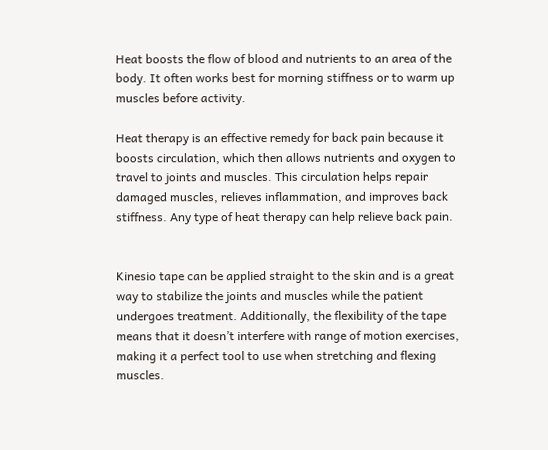Heat boosts the flow of blood and nutrients to an area of the body. It often works best for morning stiffness or to warm up muscles before activity.

Heat therapy is an effective remedy for back pain because it boosts circulation, which then allows nutrients and oxygen to travel to joints and muscles. This circulation helps repair damaged muscles, relieves inflammation, and improves back stiffness. Any type of heat therapy can help relieve back pain.


Kinesio tape can be applied straight to the skin and is a great way to stabilize the joints and muscles while the patient undergoes treatment. Additionally, the flexibility of the tape means that it doesn’t interfere with range of motion exercises, making it a perfect tool to use when stretching and flexing muscles.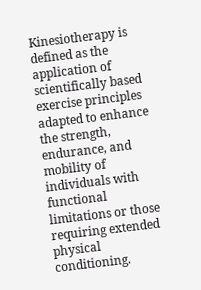Kinesiotherapy is defined as the application of scientifically based exercise principles adapted to enhance the strength, endurance, and mobility of individuals with functional limitations or those requiring extended physical conditioning.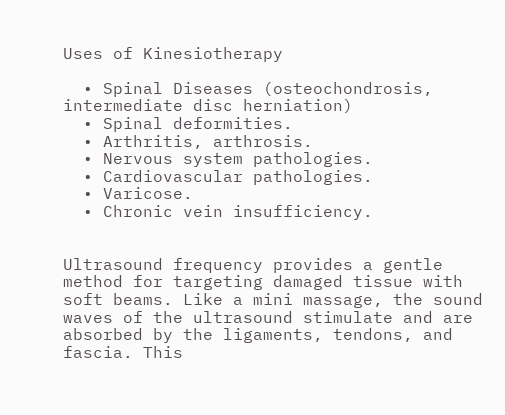Uses of Kinesiotherapy

  • Spinal Diseases (osteochondrosis, intermediate disc herniation)
  • Spinal deformities.
  • Arthritis, arthrosis.
  • Nervous system pathologies.
  • Cardiovascular pathologies.
  • Varicose.
  • Chronic vein insufficiency.


Ultrasound frequency provides a gentle method for targeting damaged tissue with soft beams. Like a mini massage, the sound waves of the ultrasound stimulate and are absorbed by the ligaments, tendons, and fascia. This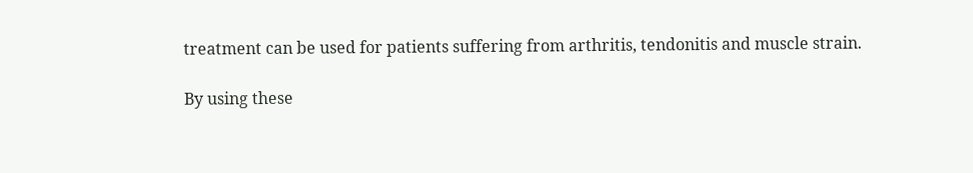treatment can be used for patients suffering from arthritis, tendonitis and muscle strain.

By using these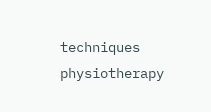techniques physiotherapy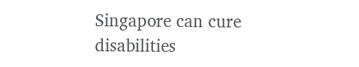Singapore can cure disabilities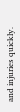and injuries quickly.